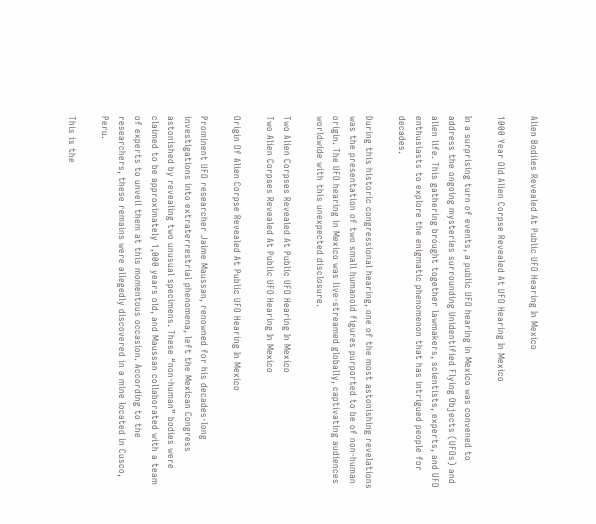Alien Bodiies Revealed At Public UFO Hearing In Mexico

1000 Year Old Alien Corpse Revealed At UFO Hearing In Mexico

In a surprising turn of events, a public UFO hearing in Mexico was convened to address the ongoing mysteries surrounding Unidentified Flying Objects (UFOs) and alien life. This gathering brought together lawmakers, scientists, experts, and UFO enthusiasts to explore the enigmatic phenomenon that has intrigued people for decades.

During this historic congressional hearing, one of the most astonishing revelations was the presentation of two small humanoid figures purported to be of non-human origin. The UFO hearing in Mexico was live-streamed globally, captivating audiences worldwide with this unexpected disclosure.

Two Alien Corpses Revealed At Public UFO Hearing In Mexico
Two Alien Corpses Revealed At Public UFO Hearing In Mexico

Origin Of Alien Corpse Revealed At Public UFO Hearing In Mexico

Prominent UFO researcher Jaime Maussan, renowned for his decades-long investigations into extraterrestrial phenomena, left the Mexican Congress astonished by revealing two unusual specimens. These “non-human” bodies were claimed to be approximately 1,000 years old, and Maussan collaborated with a team of experts to unveil them at this momentous occasion. According to the researchers, these remains were allegedly discovered in a mine located in Cusco, Peru.

This is the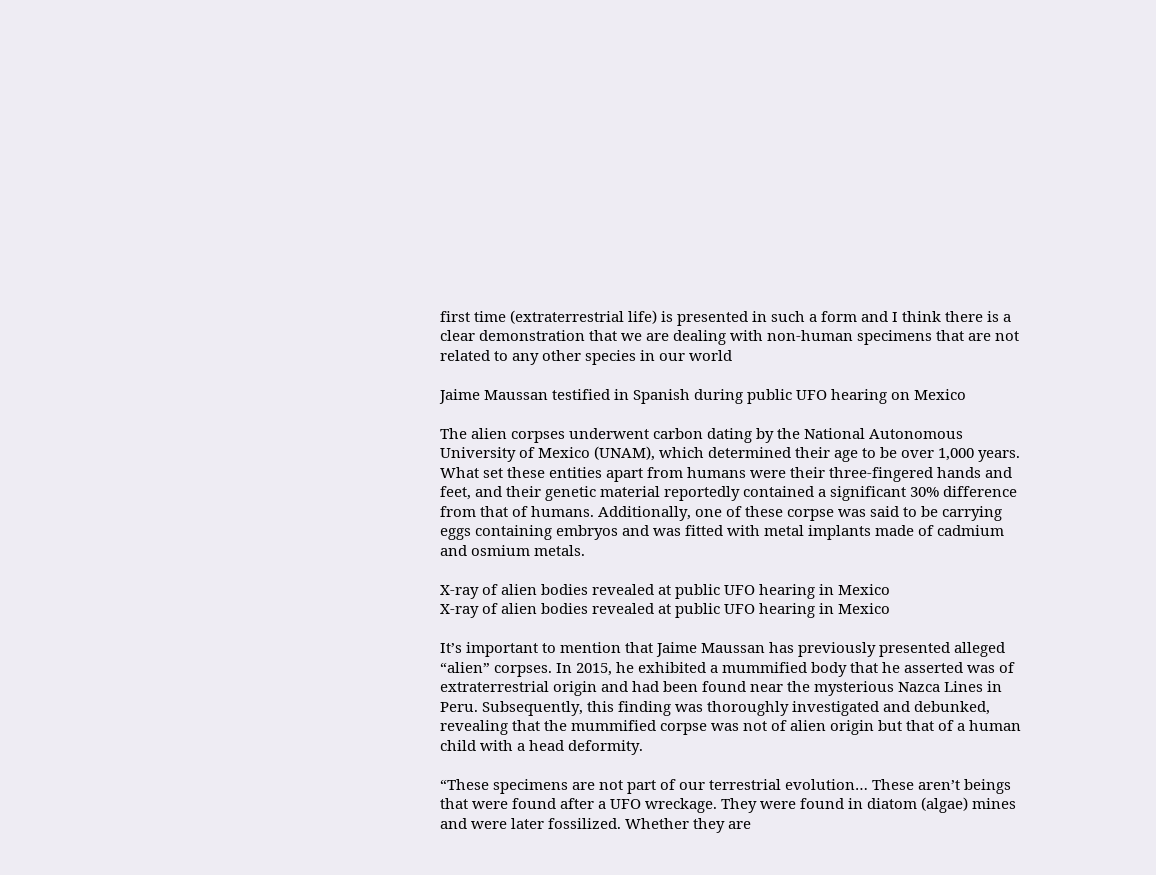first time (extraterrestrial life) is presented in such a form and I think there is a clear demonstration that we are dealing with non-human specimens that are not related to any other species in our world

Jaime Maussan testified in Spanish during public UFO hearing on Mexico

The alien corpses underwent carbon dating by the National Autonomous University of Mexico (UNAM), which determined their age to be over 1,000 years. What set these entities apart from humans were their three-fingered hands and feet, and their genetic material reportedly contained a significant 30% difference from that of humans. Additionally, one of these corpse was said to be carrying eggs containing embryos and was fitted with metal implants made of cadmium and osmium metals.

X-ray of alien bodies revealed at public UFO hearing in Mexico
X-ray of alien bodies revealed at public UFO hearing in Mexico

It’s important to mention that Jaime Maussan has previously presented alleged “alien” corpses. In 2015, he exhibited a mummified body that he asserted was of extraterrestrial origin and had been found near the mysterious Nazca Lines in Peru. Subsequently, this finding was thoroughly investigated and debunked, revealing that the mummified corpse was not of alien origin but that of a human child with a head deformity.

“These specimens are not part of our terrestrial evolution… These aren’t beings that were found after a UFO wreckage. They were found in diatom (algae) mines and were later fossilized. Whether they are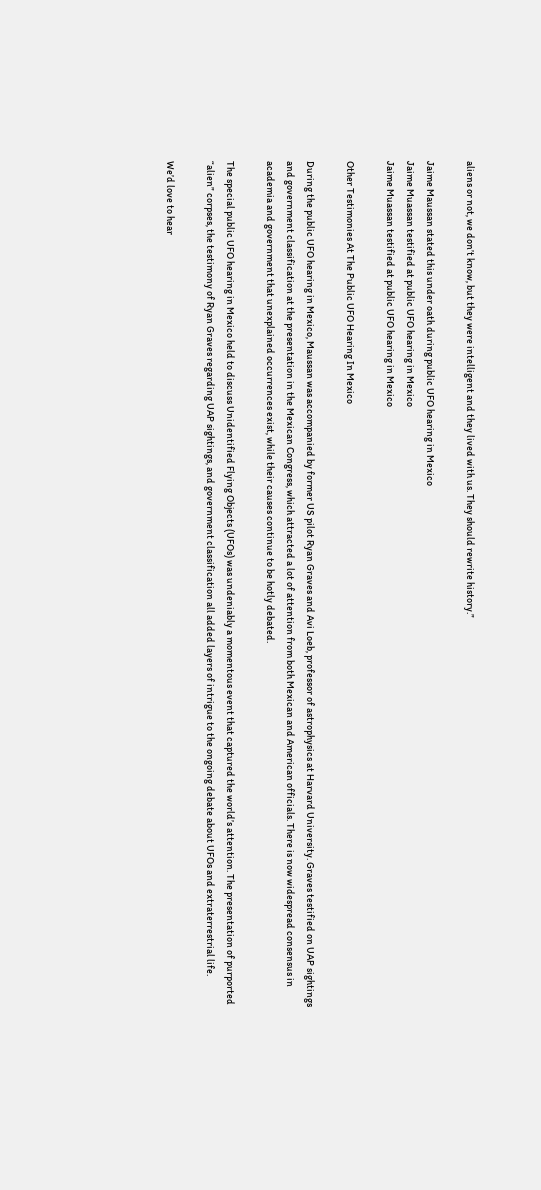aliens or not, we don’t know, but they were intelligent and they lived with us. They should rewrite history.”

Jaime Maussan stated this under oath during public UFO hearing in Mexico
Jaime Muassan testified at public UFO hearing in Mexico
Jaime Muassan testified at public UFO hearing in Mexico

Other Testimonies At The Public UFO Hearing In Mexico

During the public UFO hearing in Mexico, Maussan was accompanied by former US pilot Ryan Graves and Avi Loeb, professor of astrophysics at Harvard University. Graves testified on UAP sightings and government classification at the presentation in the Mexican Congress, which attracted a lot of attention from both Mexican and American officials. There is now widespread consensus in academia and government that unexplained occurrences exist, while their causes continue to be hotly debated.

The special public UFO hearing in Mexico held to discuss Unidentified Flying Objects (UFOs) was undeniably a momentous event that captured the world’s attention. The presentation of purported “alien” corpses, the testimony of Ryan Graves regarding UAP sightings, and government classification all added layers of intrigue to the ongoing debate about UFOs and extraterrestrial life.

We’d love to hear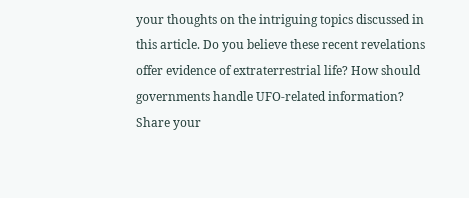your thoughts on the intriguing topics discussed in this article. Do you believe these recent revelations offer evidence of extraterrestrial life? How should governments handle UFO-related information? Share your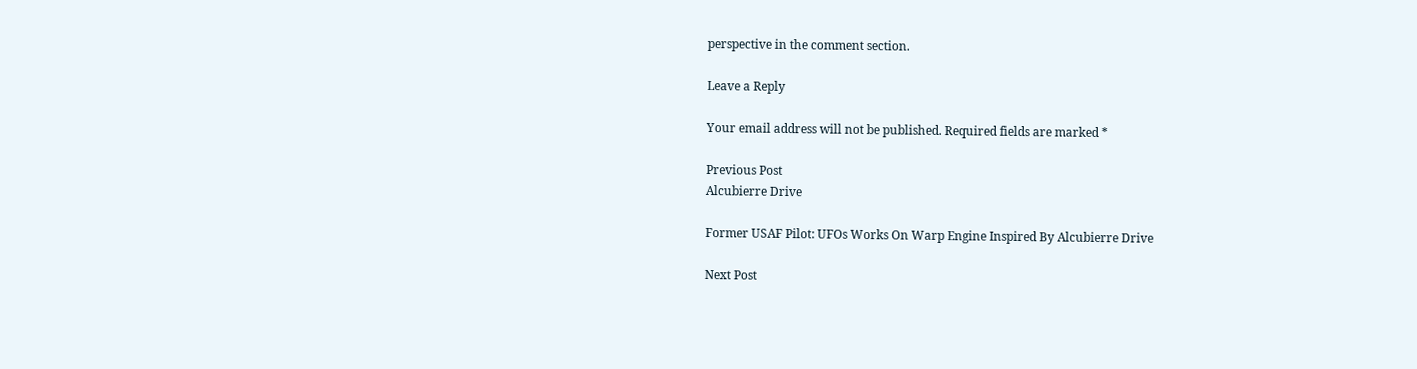perspective in the comment section.

Leave a Reply

Your email address will not be published. Required fields are marked *

Previous Post
Alcubierre Drive

Former USAF Pilot: UFOs Works On Warp Engine Inspired By Alcubierre Drive

Next Post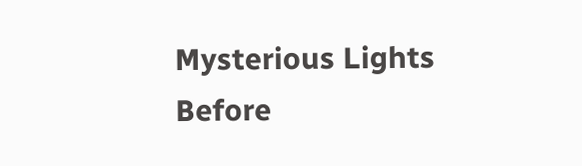Mysterious Lights Before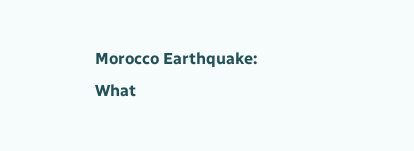Morocco Earthquake: What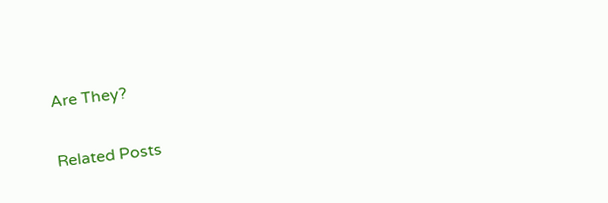Are They?

Related Posts